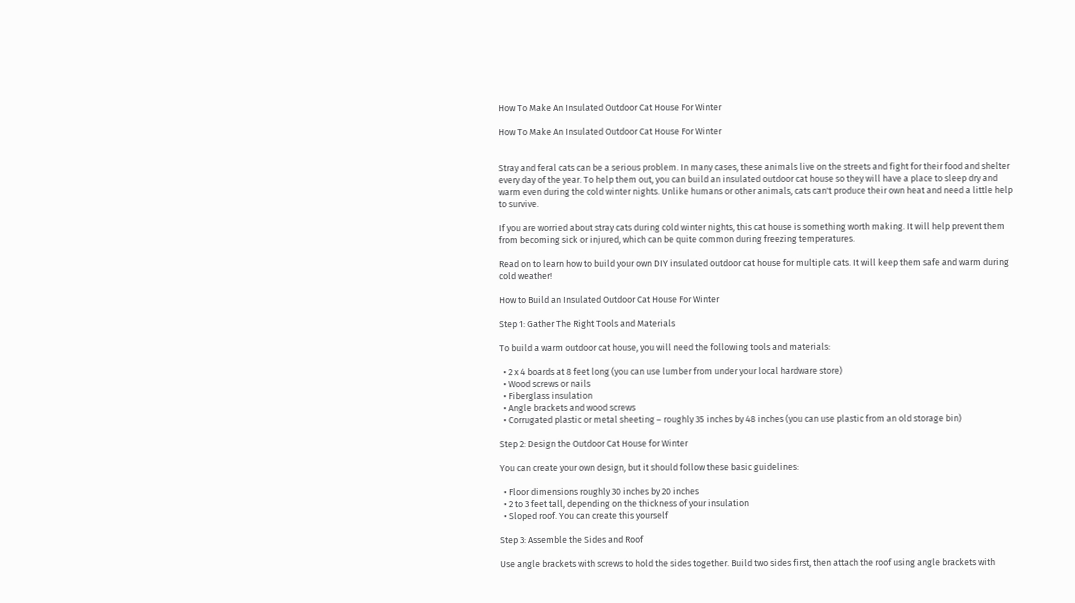How To Make An Insulated Outdoor Cat House For Winter

How To Make An Insulated Outdoor Cat House For Winter


Stray and feral cats can be a serious problem. In many cases, these animals live on the streets and fight for their food and shelter every day of the year. To help them out, you can build an insulated outdoor cat house so they will have a place to sleep dry and warm even during the cold winter nights. Unlike humans or other animals, cats can't produce their own heat and need a little help to survive.

If you are worried about stray cats during cold winter nights, this cat house is something worth making. It will help prevent them from becoming sick or injured, which can be quite common during freezing temperatures.

Read on to learn how to build your own DIY insulated outdoor cat house for multiple cats. It will keep them safe and warm during cold weather!

How to Build an Insulated Outdoor Cat House For Winter

Step 1: Gather The Right Tools and Materials

To build a warm outdoor cat house, you will need the following tools and materials:

  • 2 x 4 boards at 8 feet long (you can use lumber from under your local hardware store)
  • Wood screws or nails
  • Fiberglass insulation
  • Angle brackets and wood screws
  • Corrugated plastic or metal sheeting – roughly 35 inches by 48 inches (you can use plastic from an old storage bin)

Step 2: Design the Outdoor Cat House for Winter

You can create your own design, but it should follow these basic guidelines:

  • Floor dimensions roughly 30 inches by 20 inches
  • 2 to 3 feet tall, depending on the thickness of your insulation
  • Sloped roof. You can create this yourself

Step 3: Assemble the Sides and Roof

Use angle brackets with screws to hold the sides together. Build two sides first, then attach the roof using angle brackets with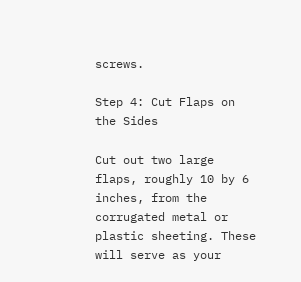screws.

Step 4: Cut Flaps on the Sides

Cut out two large flaps, roughly 10 by 6 inches, from the corrugated metal or plastic sheeting. These will serve as your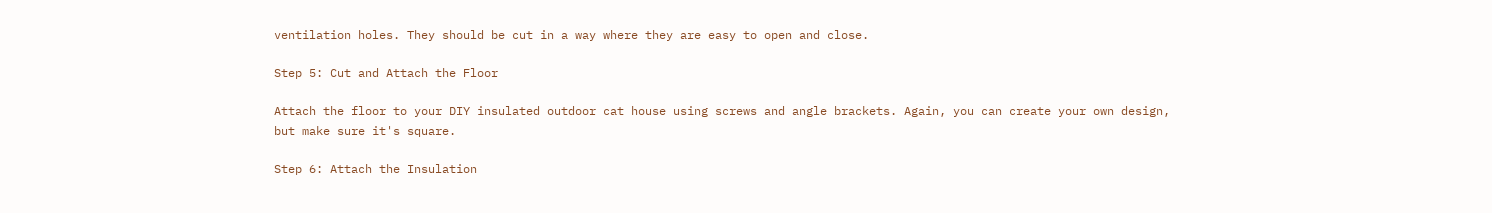ventilation holes. They should be cut in a way where they are easy to open and close.

Step 5: Cut and Attach the Floor

Attach the floor to your DIY insulated outdoor cat house using screws and angle brackets. Again, you can create your own design, but make sure it's square.

Step 6: Attach the Insulation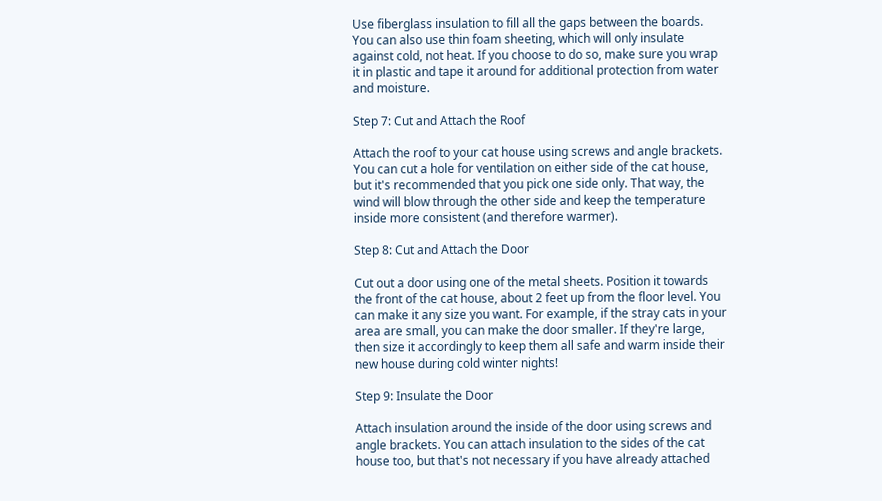Use fiberglass insulation to fill all the gaps between the boards. You can also use thin foam sheeting, which will only insulate against cold, not heat. If you choose to do so, make sure you wrap it in plastic and tape it around for additional protection from water and moisture.

Step 7: Cut and Attach the Roof

Attach the roof to your cat house using screws and angle brackets. You can cut a hole for ventilation on either side of the cat house, but it's recommended that you pick one side only. That way, the wind will blow through the other side and keep the temperature inside more consistent (and therefore warmer).

Step 8: Cut and Attach the Door

Cut out a door using one of the metal sheets. Position it towards the front of the cat house, about 2 feet up from the floor level. You can make it any size you want. For example, if the stray cats in your area are small, you can make the door smaller. If they're large, then size it accordingly to keep them all safe and warm inside their new house during cold winter nights!

Step 9: Insulate the Door

Attach insulation around the inside of the door using screws and angle brackets. You can attach insulation to the sides of the cat house too, but that's not necessary if you have already attached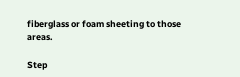fiberglass or foam sheeting to those areas.

Step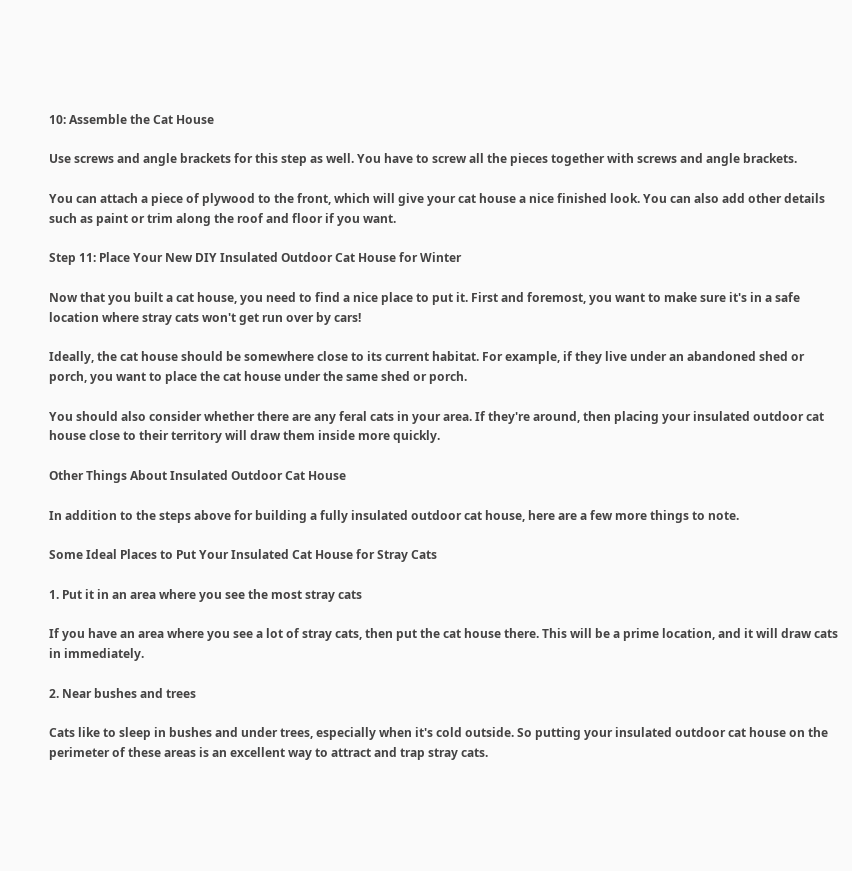10: Assemble the Cat House

Use screws and angle brackets for this step as well. You have to screw all the pieces together with screws and angle brackets.

You can attach a piece of plywood to the front, which will give your cat house a nice finished look. You can also add other details such as paint or trim along the roof and floor if you want.

Step 11: Place Your New DIY Insulated Outdoor Cat House for Winter

Now that you built a cat house, you need to find a nice place to put it. First and foremost, you want to make sure it's in a safe location where stray cats won't get run over by cars!

Ideally, the cat house should be somewhere close to its current habitat. For example, if they live under an abandoned shed or porch, you want to place the cat house under the same shed or porch.

You should also consider whether there are any feral cats in your area. If they're around, then placing your insulated outdoor cat house close to their territory will draw them inside more quickly.

Other Things About Insulated Outdoor Cat House

In addition to the steps above for building a fully insulated outdoor cat house, here are a few more things to note.

Some Ideal Places to Put Your Insulated Cat House for Stray Cats

1. Put it in an area where you see the most stray cats

If you have an area where you see a lot of stray cats, then put the cat house there. This will be a prime location, and it will draw cats in immediately.

2. Near bushes and trees

Cats like to sleep in bushes and under trees, especially when it's cold outside. So putting your insulated outdoor cat house on the perimeter of these areas is an excellent way to attract and trap stray cats.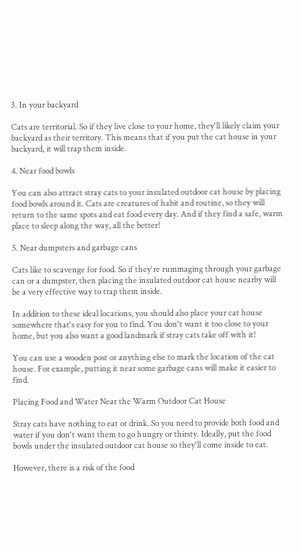3. In your backyard

Cats are territorial. So if they live close to your home, they'll likely claim your backyard as their territory. This means that if you put the cat house in your backyard, it will trap them inside.

4. Near food bowls

You can also attract stray cats to your insulated outdoor cat house by placing food bowls around it. Cats are creatures of habit and routine, so they will return to the same spots and eat food every day. And if they find a safe, warm place to sleep along the way, all the better!

5. Near dumpsters and garbage cans

Cats like to scavenge for food. So if they're rummaging through your garbage can or a dumpster, then placing the insulated outdoor cat house nearby will be a very effective way to trap them inside.

In addition to these ideal locations, you should also place your cat house somewhere that's easy for you to find. You don't want it too close to your home, but you also want a good landmark if stray cats take off with it!

You can use a wooden post or anything else to mark the location of the cat house. For example, putting it near some garbage cans will make it easier to find.

Placing Food and Water Near the Warm Outdoor Cat House

Stray cats have nothing to eat or drink. So you need to provide both food and water if you don't want them to go hungry or thirsty. Ideally, put the food bowls under the insulated outdoor cat house so they'll come inside to eat.

However, there is a risk of the food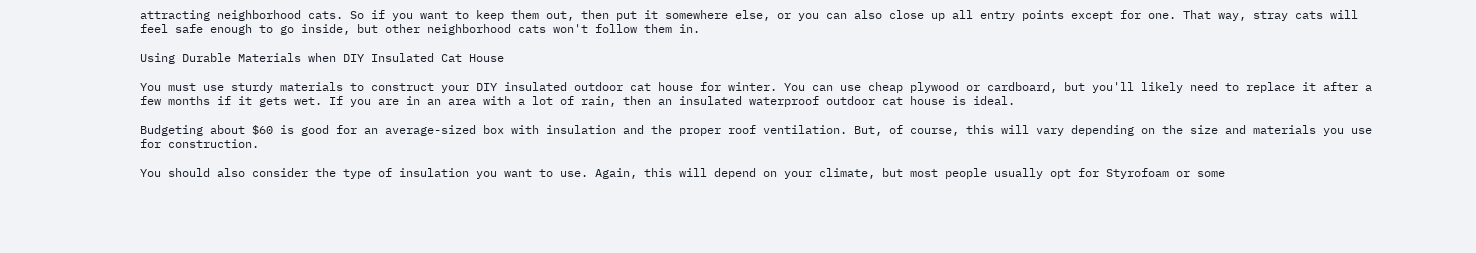attracting neighborhood cats. So if you want to keep them out, then put it somewhere else, or you can also close up all entry points except for one. That way, stray cats will feel safe enough to go inside, but other neighborhood cats won't follow them in.

Using Durable Materials when DIY Insulated Cat House

You must use sturdy materials to construct your DIY insulated outdoor cat house for winter. You can use cheap plywood or cardboard, but you'll likely need to replace it after a few months if it gets wet. If you are in an area with a lot of rain, then an insulated waterproof outdoor cat house is ideal.

Budgeting about $60 is good for an average-sized box with insulation and the proper roof ventilation. But, of course, this will vary depending on the size and materials you use for construction.

You should also consider the type of insulation you want to use. Again, this will depend on your climate, but most people usually opt for Styrofoam or some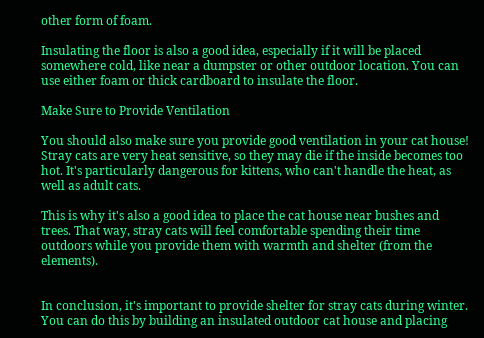other form of foam.

Insulating the floor is also a good idea, especially if it will be placed somewhere cold, like near a dumpster or other outdoor location. You can use either foam or thick cardboard to insulate the floor.

Make Sure to Provide Ventilation

You should also make sure you provide good ventilation in your cat house! Stray cats are very heat sensitive, so they may die if the inside becomes too hot. It's particularly dangerous for kittens, who can't handle the heat, as well as adult cats.

This is why it's also a good idea to place the cat house near bushes and trees. That way, stray cats will feel comfortable spending their time outdoors while you provide them with warmth and shelter (from the elements).


In conclusion, it's important to provide shelter for stray cats during winter. You can do this by building an insulated outdoor cat house and placing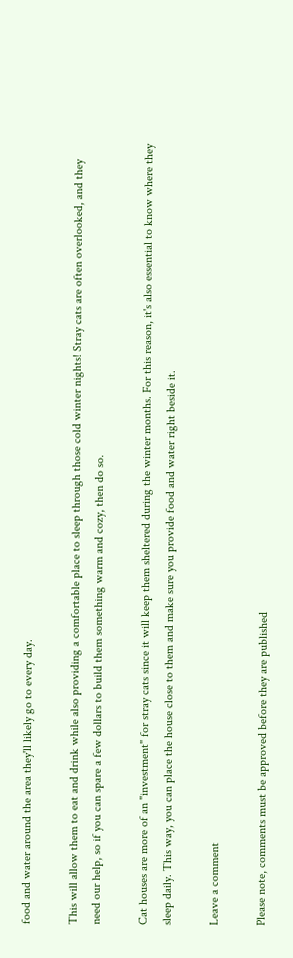food and water around the area they'll likely go to every day.

This will allow them to eat and drink while also providing a comfortable place to sleep through those cold winter nights! Stray cats are often overlooked, and they need our help, so if you can spare a few dollars to build them something warm and cozy, then do so.

Cat houses are more of an "investment" for stray cats since it will keep them sheltered during the winter months. For this reason, it's also essential to know where they sleep daily. This way, you can place the house close to them and make sure you provide food and water right beside it.

Leave a comment

Please note, comments must be approved before they are published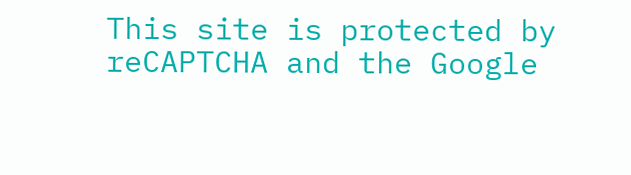This site is protected by reCAPTCHA and the Google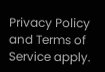Privacy Policy and Terms of Service apply.